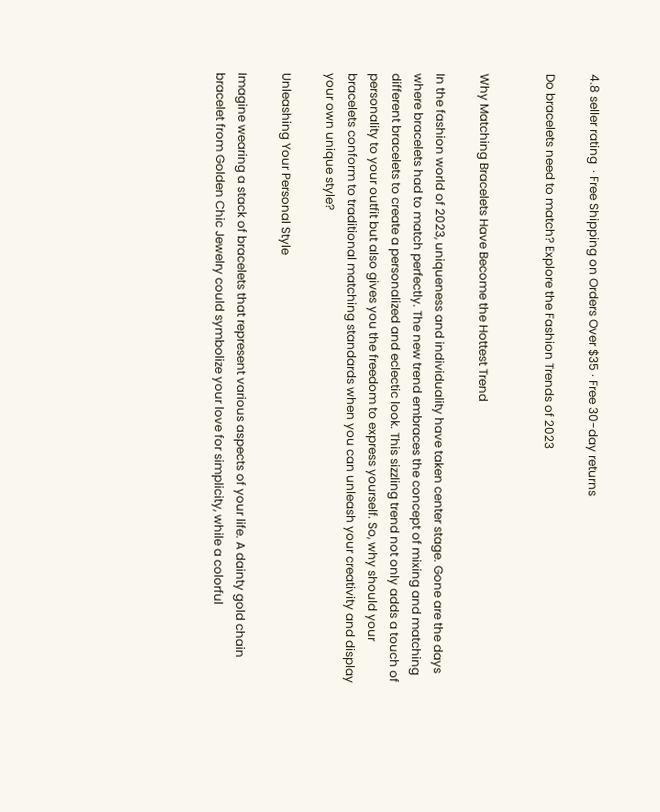4.8 seller rating  · Free Shipping on Orders Over $35 · Free 30-day returns

Do bracelets need to match? Explore the Fashion Trends of 2023


Why Matching Bracelets Have Become the Hottest Trend

In the fashion world of 2023, uniqueness and individuality have taken center stage. Gone are the days where bracelets had to match perfectly. The new trend embraces the concept of mixing and matching different bracelets to create a personalized and eclectic look. This sizzling trend not only adds a touch of personality to your outfit but also gives you the freedom to express yourself. So, why should your bracelets conform to traditional matching standards when you can unleash your creativity and display your own unique style?

Unleashing Your Personal Style

Imagine wearing a stack of bracelets that represent various aspects of your life. A dainty gold chain bracelet from Golden Chic Jewelry could symbolize your love for simplicity, while a colorful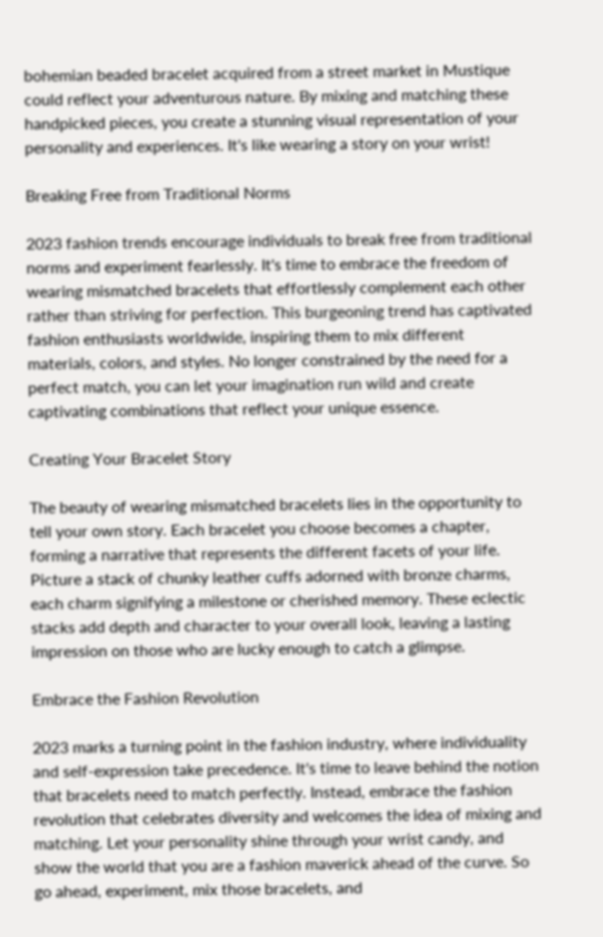bohemian beaded bracelet acquired from a street market in Mustique could reflect your adventurous nature. By mixing and matching these handpicked pieces, you create a stunning visual representation of your personality and experiences. It's like wearing a story on your wrist!

Breaking Free from Traditional Norms

2023 fashion trends encourage individuals to break free from traditional norms and experiment fearlessly. It's time to embrace the freedom of wearing mismatched bracelets that effortlessly complement each other rather than striving for perfection. This burgeoning trend has captivated fashion enthusiasts worldwide, inspiring them to mix different materials, colors, and styles. No longer constrained by the need for a perfect match, you can let your imagination run wild and create captivating combinations that reflect your unique essence.

Creating Your Bracelet Story

The beauty of wearing mismatched bracelets lies in the opportunity to tell your own story. Each bracelet you choose becomes a chapter, forming a narrative that represents the different facets of your life. Picture a stack of chunky leather cuffs adorned with bronze charms, each charm signifying a milestone or cherished memory. These eclectic stacks add depth and character to your overall look, leaving a lasting impression on those who are lucky enough to catch a glimpse.

Embrace the Fashion Revolution

2023 marks a turning point in the fashion industry, where individuality and self-expression take precedence. It's time to leave behind the notion that bracelets need to match perfectly. Instead, embrace the fashion revolution that celebrates diversity and welcomes the idea of mixing and matching. Let your personality shine through your wrist candy, and show the world that you are a fashion maverick ahead of the curve. So go ahead, experiment, mix those bracelets, and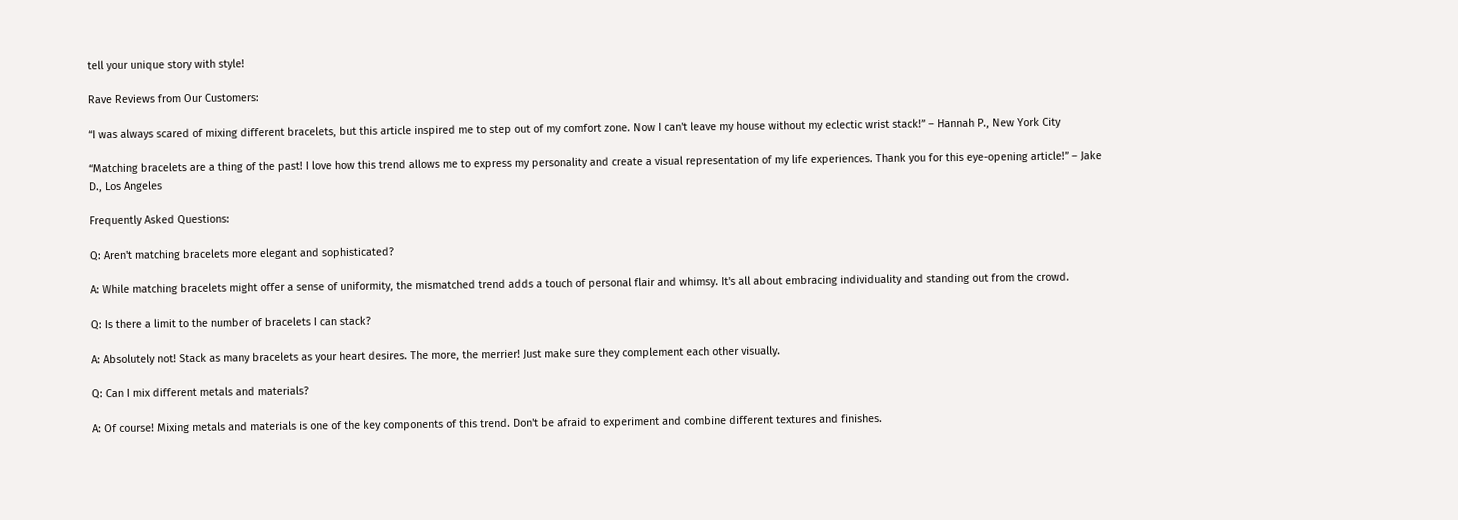tell your unique story with style!

Rave Reviews from Our Customers:

“I was always scared of mixing different bracelets, but this article inspired me to step out of my comfort zone. Now I can't leave my house without my eclectic wrist stack!” – Hannah P., New York City

“Matching bracelets are a thing of the past! I love how this trend allows me to express my personality and create a visual representation of my life experiences. Thank you for this eye-opening article!” – Jake D., Los Angeles

Frequently Asked Questions:

Q: Aren't matching bracelets more elegant and sophisticated?

A: While matching bracelets might offer a sense of uniformity, the mismatched trend adds a touch of personal flair and whimsy. It's all about embracing individuality and standing out from the crowd.

Q: Is there a limit to the number of bracelets I can stack?

A: Absolutely not! Stack as many bracelets as your heart desires. The more, the merrier! Just make sure they complement each other visually.

Q: Can I mix different metals and materials?

A: Of course! Mixing metals and materials is one of the key components of this trend. Don't be afraid to experiment and combine different textures and finishes.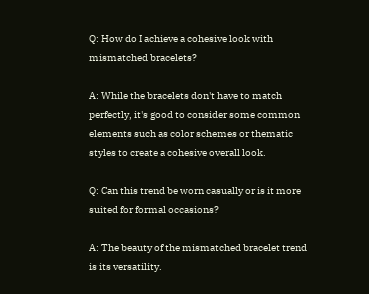Q: How do I achieve a cohesive look with mismatched bracelets?

A: While the bracelets don't have to match perfectly, it's good to consider some common elements such as color schemes or thematic styles to create a cohesive overall look.

Q: Can this trend be worn casually or is it more suited for formal occasions?

A: The beauty of the mismatched bracelet trend is its versatility.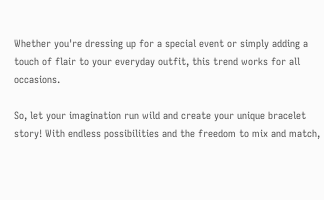Whether you're dressing up for a special event or simply adding a touch of flair to your everyday outfit, this trend works for all occasions.

So, let your imagination run wild and create your unique bracelet story! With endless possibilities and the freedom to mix and match,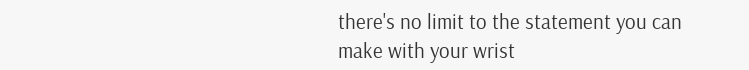there's no limit to the statement you can make with your wrist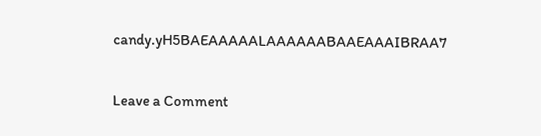candy.yH5BAEAAAAALAAAAAABAAEAAAIBRAA7

Leave a Comment